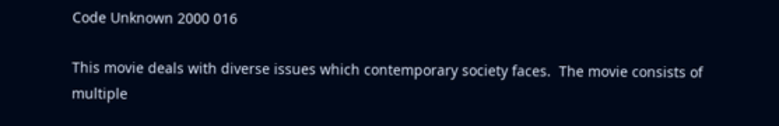Code Unknown 2000 016

This movie deals with diverse issues which contemporary society faces.  The movie consists of multiple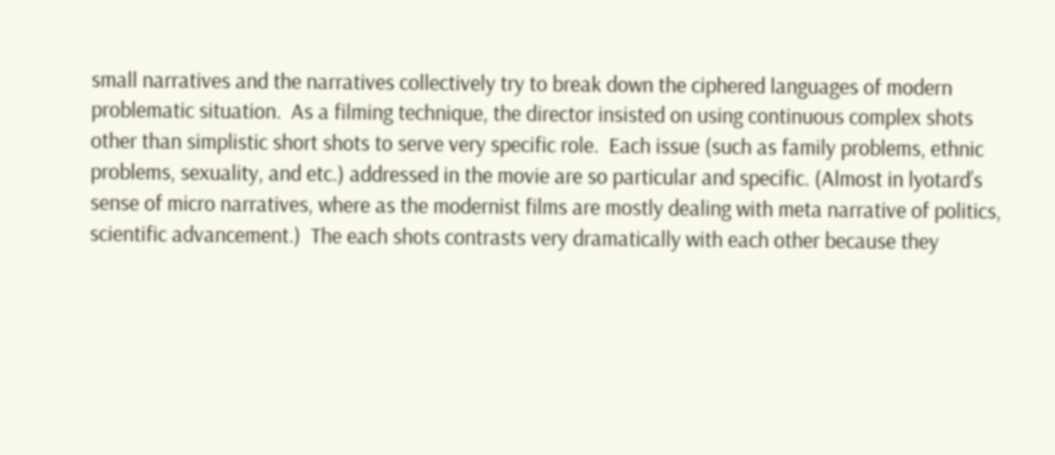small narratives and the narratives collectively try to break down the ciphered languages of modern problematic situation.  As a filming technique, the director insisted on using continuous complex shots other than simplistic short shots to serve very specific role.  Each issue (such as family problems, ethnic problems, sexuality, and etc.) addressed in the movie are so particular and specific. (Almost in lyotard’s sense of micro narratives, where as the modernist films are mostly dealing with meta narrative of politics, scientific advancement.)  The each shots contrasts very dramatically with each other because they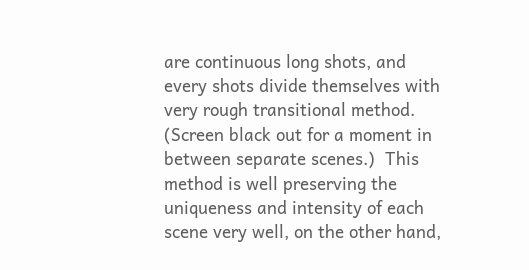are continuous long shots, and every shots divide themselves with very rough transitional method. (Screen black out for a moment in between separate scenes.)  This method is well preserving the uniqueness and intensity of each scene very well, on the other hand,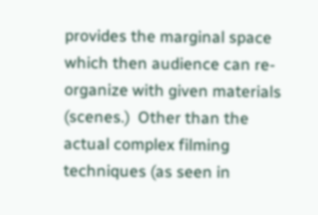provides the marginal space which then audience can re-organize with given materials (scenes.)  Other than the actual complex filming techniques (as seen in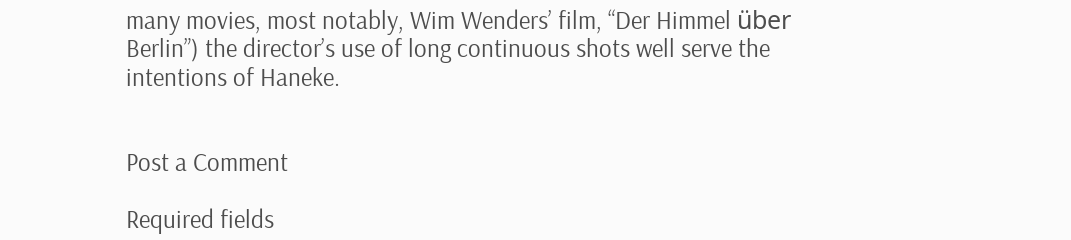many movies, most notably, Wim Wenders’ film, “Der Himmel über Berlin”) the director’s use of long continuous shots well serve the intentions of Haneke.


Post a Comment

Required fields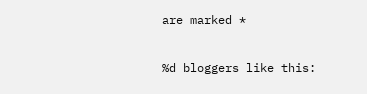are marked *

%d bloggers like this: